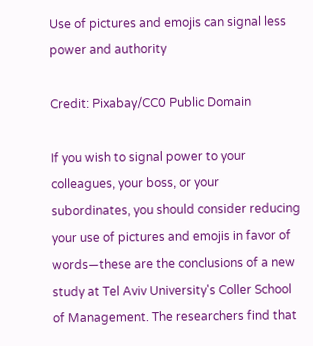Use of pictures and emojis can signal less power and authority

Credit: Pixabay/CC0 Public Domain

If you wish to signal power to your colleagues, your boss, or your subordinates, you should consider reducing your use of pictures and emojis in favor of words—these are the conclusions of a new study at Tel Aviv University's Coller School of Management. The researchers find that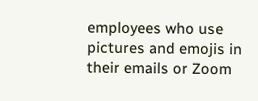employees who use pictures and emojis in their emails or Zoom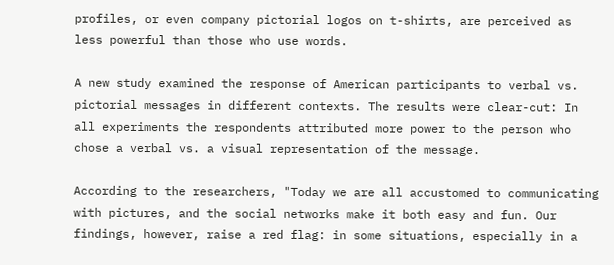profiles, or even company pictorial logos on t-shirts, are perceived as less powerful than those who use words.

A new study examined the response of American participants to verbal vs. pictorial messages in different contexts. The results were clear-cut: In all experiments the respondents attributed more power to the person who chose a verbal vs. a visual representation of the message.

According to the researchers, "Today we are all accustomed to communicating with pictures, and the social networks make it both easy and fun. Our findings, however, raise a red flag: in some situations, especially in a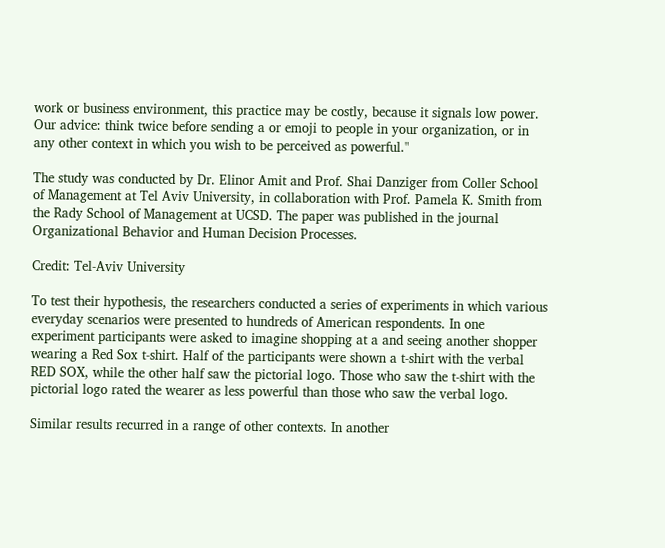work or business environment, this practice may be costly, because it signals low power. Our advice: think twice before sending a or emoji to people in your organization, or in any other context in which you wish to be perceived as powerful."

The study was conducted by Dr. Elinor Amit and Prof. Shai Danziger from Coller School of Management at Tel Aviv University, in collaboration with Prof. Pamela K. Smith from the Rady School of Management at UCSD. The paper was published in the journal Organizational Behavior and Human Decision Processes.

Credit: Tel-Aviv University

To test their hypothesis, the researchers conducted a series of experiments in which various everyday scenarios were presented to hundreds of American respondents. In one experiment participants were asked to imagine shopping at a and seeing another shopper wearing a Red Sox t-shirt. Half of the participants were shown a t-shirt with the verbal RED SOX, while the other half saw the pictorial logo. Those who saw the t-shirt with the pictorial logo rated the wearer as less powerful than those who saw the verbal logo.

Similar results recurred in a range of other contexts. In another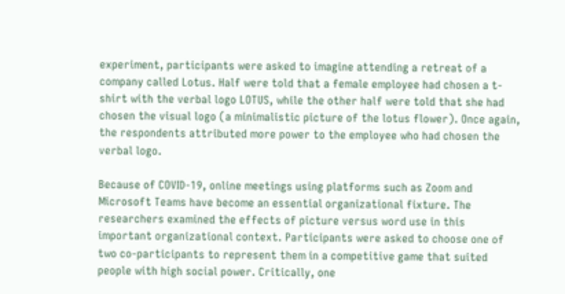experiment, participants were asked to imagine attending a retreat of a company called Lotus. Half were told that a female employee had chosen a t-shirt with the verbal logo LOTUS, while the other half were told that she had chosen the visual logo (a minimalistic picture of the lotus flower). Once again, the respondents attributed more power to the employee who had chosen the verbal logo.

Because of COVID-19, online meetings using platforms such as Zoom and Microsoft Teams have become an essential organizational fixture. The researchers examined the effects of picture versus word use in this important organizational context. Participants were asked to choose one of two co-participants to represent them in a competitive game that suited people with high social power. Critically, one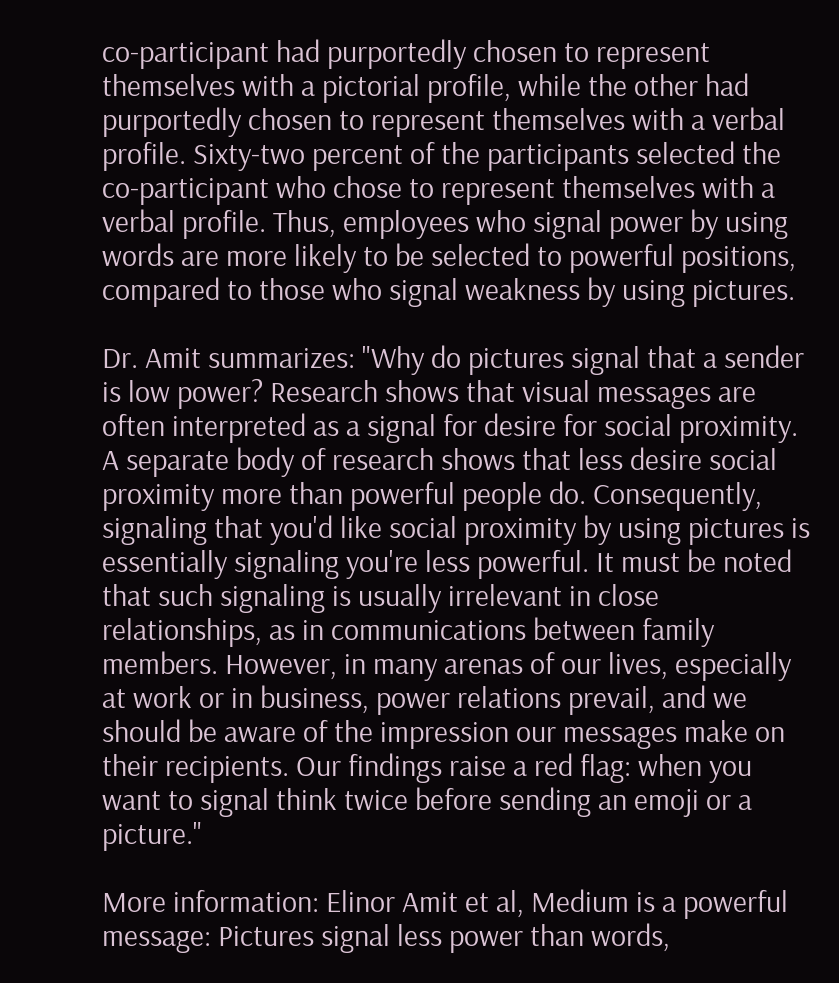co-participant had purportedly chosen to represent themselves with a pictorial profile, while the other had purportedly chosen to represent themselves with a verbal profile. Sixty-two percent of the participants selected the co-participant who chose to represent themselves with a verbal profile. Thus, employees who signal power by using words are more likely to be selected to powerful positions, compared to those who signal weakness by using pictures.

Dr. Amit summarizes: "Why do pictures signal that a sender is low power? Research shows that visual messages are often interpreted as a signal for desire for social proximity. A separate body of research shows that less desire social proximity more than powerful people do. Consequently, signaling that you'd like social proximity by using pictures is essentially signaling you're less powerful. It must be noted that such signaling is usually irrelevant in close relationships, as in communications between family members. However, in many arenas of our lives, especially at work or in business, power relations prevail, and we should be aware of the impression our messages make on their recipients. Our findings raise a red flag: when you want to signal think twice before sending an emoji or a picture."

More information: Elinor Amit et al, Medium is a powerful message: Pictures signal less power than words,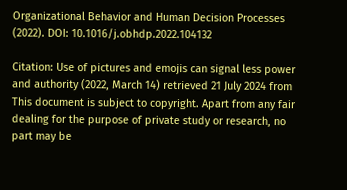Organizational Behavior and Human Decision Processes (2022). DOI: 10.1016/j.obhdp.2022.104132

Citation: Use of pictures and emojis can signal less power and authority (2022, March 14) retrieved 21 July 2024 from
This document is subject to copyright. Apart from any fair dealing for the purpose of private study or research, no part may be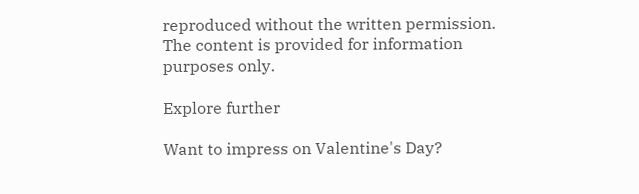reproduced without the written permission. The content is provided for information purposes only.

Explore further

Want to impress on Valentine's Day?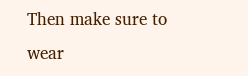Then make sure to wear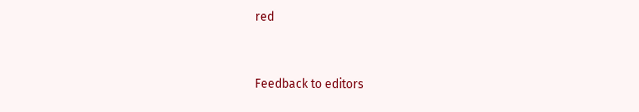red


Feedback to editors